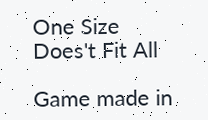One Size Does't Fit All

Game made in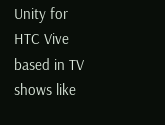Unity for HTC Vive based in TV shows like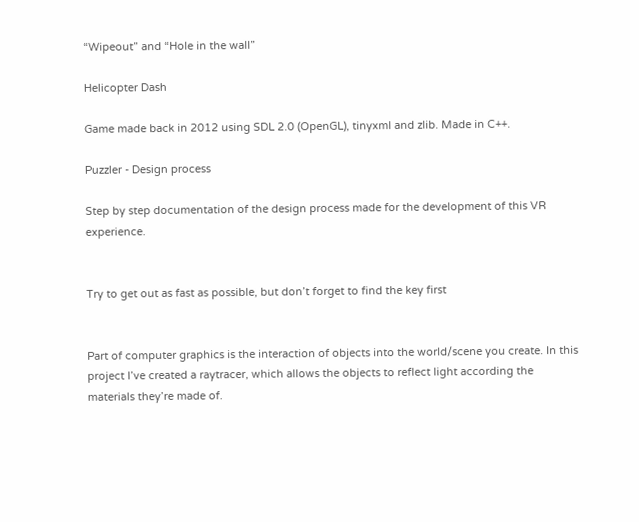“Wipeout” and “Hole in the wall”

Helicopter Dash

Game made back in 2012 using SDL 2.0 (OpenGL), tinyxml and zlib. Made in C++.

Puzzler - Design process

Step by step documentation of the design process made for the development of this VR experience.


Try to get out as fast as possible, but don’t forget to find the key first


Part of computer graphics is the interaction of objects into the world/scene you create. In this project I’ve created a raytracer, which allows the objects to reflect light according the materials they’re made of.